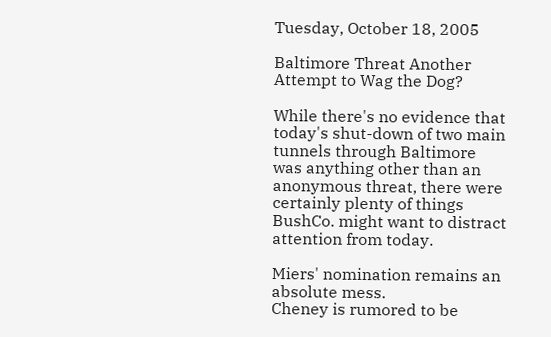Tuesday, October 18, 2005

Baltimore Threat Another Attempt to Wag the Dog?

While there's no evidence that today's shut-down of two main tunnels through Baltimore was anything other than an anonymous threat, there were certainly plenty of things BushCo. might want to distract attention from today.

Miers' nomination remains an absolute mess.
Cheney is rumored to be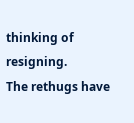thinking of resigning.
The rethugs have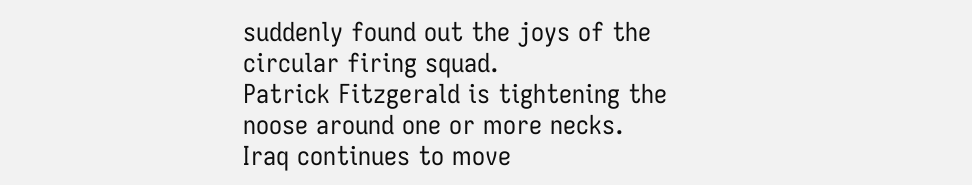suddenly found out the joys of the circular firing squad.
Patrick Fitzgerald is tightening the noose around one or more necks.
Iraq continues to move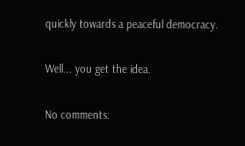quickly towards a peaceful democracy.

Well... you get the idea.

No comments: